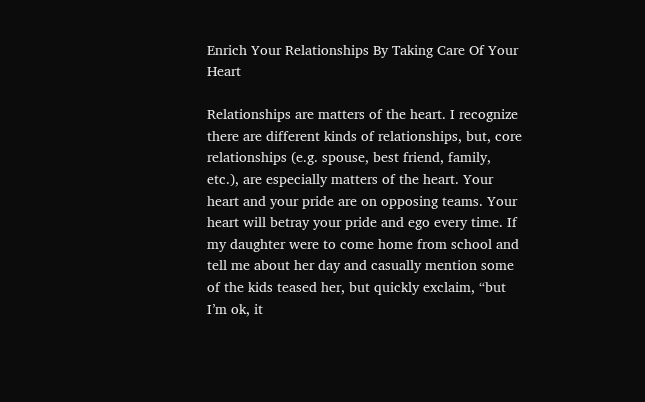Enrich Your Relationships By Taking Care Of Your Heart

Relationships are matters of the heart. I recognize there are different kinds of relationships, but, core relationships (e.g. spouse, best friend, family, etc.), are especially matters of the heart. Your heart and your pride are on opposing teams. Your heart will betray your pride and ego every time. If my daughter were to come home from school and tell me about her day and casually mention some of the kids teased her, but quickly exclaim, “but I’m ok, it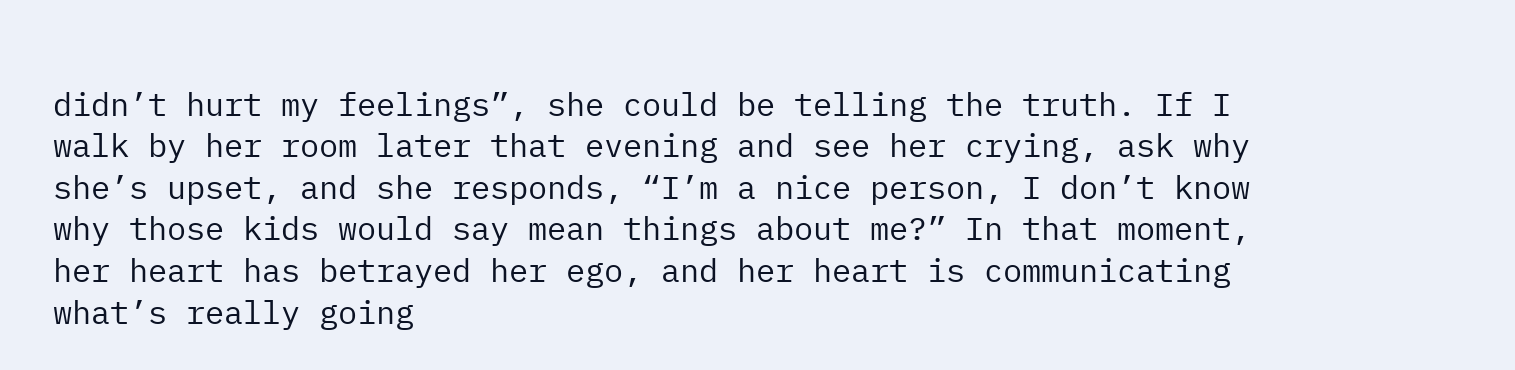didn’t hurt my feelings”, she could be telling the truth. If I walk by her room later that evening and see her crying, ask why she’s upset, and she responds, “I’m a nice person, I don’t know why those kids would say mean things about me?” In that moment, her heart has betrayed her ego, and her heart is communicating what’s really going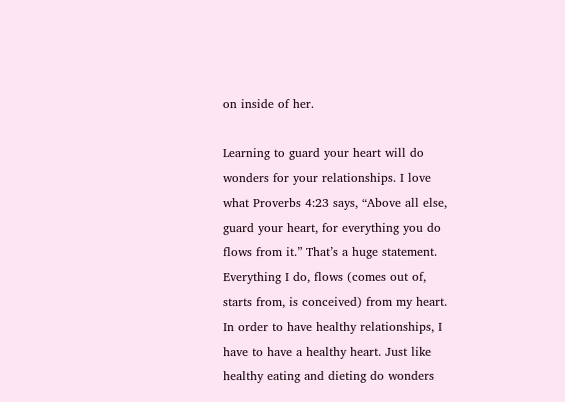on inside of her.

Learning to guard your heart will do wonders for your relationships. I love what Proverbs 4:23 says, “Above all else, guard your heart, for everything you do flows from it.” That’s a huge statement. Everything I do, flows (comes out of, starts from, is conceived) from my heart. In order to have healthy relationships, I have to have a healthy heart. Just like healthy eating and dieting do wonders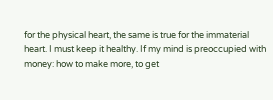for the physical heart, the same is true for the immaterial heart. I must keep it healthy. If my mind is preoccupied with money: how to make more, to get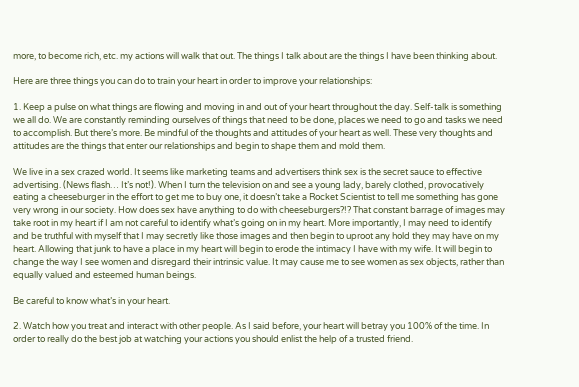more, to become rich, etc. my actions will walk that out. The things I talk about are the things I have been thinking about.

Here are three things you can do to train your heart in order to improve your relationships:

1. Keep a pulse on what things are flowing and moving in and out of your heart throughout the day. Self-talk is something we all do. We are constantly reminding ourselves of things that need to be done, places we need to go and tasks we need to accomplish. But there’s more. Be mindful of the thoughts and attitudes of your heart as well. These very thoughts and attitudes are the things that enter our relationships and begin to shape them and mold them.

We live in a sex crazed world. It seems like marketing teams and advertisers think sex is the secret sauce to effective advertising. (News flash… It’s not!). When I turn the television on and see a young lady, barely clothed, provocatively eating a cheeseburger in the effort to get me to buy one, it doesn’t take a Rocket Scientist to tell me something has gone very wrong in our society. How does sex have anything to do with cheeseburgers?!? That constant barrage of images may take root in my heart if I am not careful to identify what’s going on in my heart. More importantly, I may need to identify and be truthful with myself that I may secretly like those images and then begin to uproot any hold they may have on my heart. Allowing that junk to have a place in my heart will begin to erode the intimacy I have with my wife. It will begin to change the way I see women and disregard their intrinsic value. It may cause me to see women as sex objects, rather than equally valued and esteemed human beings.

Be careful to know what’s in your heart.

2. Watch how you treat and interact with other people. As I said before, your heart will betray you 100% of the time. In order to really do the best job at watching your actions you should enlist the help of a trusted friend.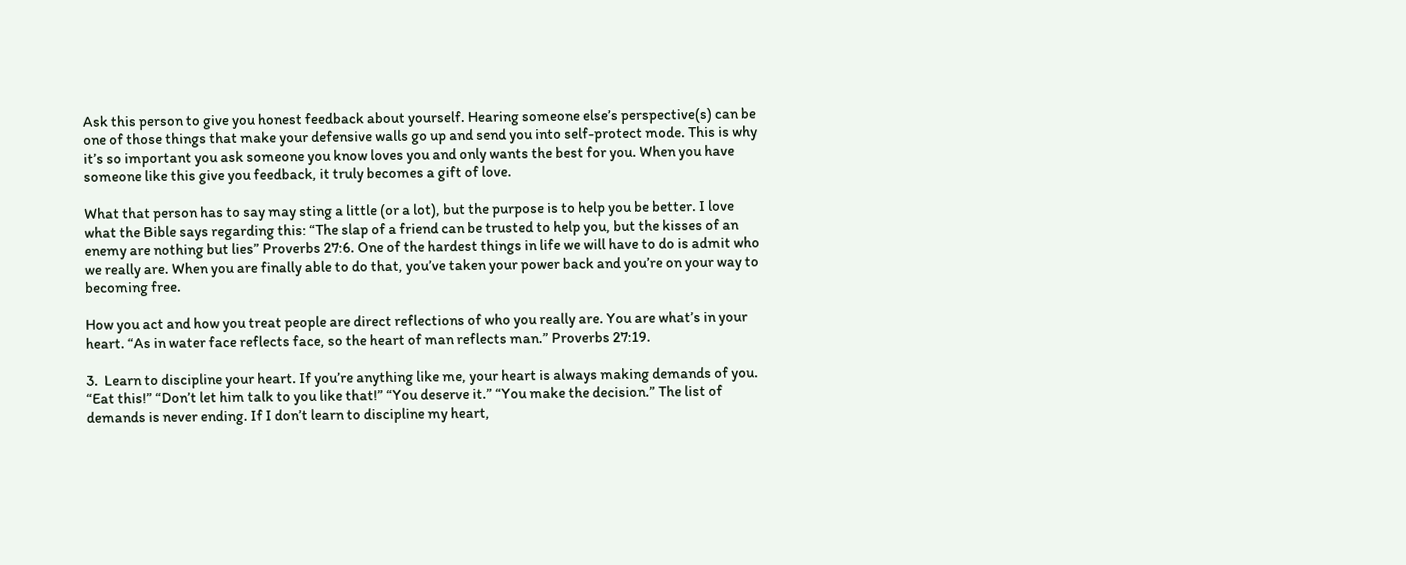Ask this person to give you honest feedback about yourself. Hearing someone else’s perspective(s) can be one of those things that make your defensive walls go up and send you into self-protect mode. This is why it’s so important you ask someone you know loves you and only wants the best for you. When you have someone like this give you feedback, it truly becomes a gift of love.

What that person has to say may sting a little (or a lot), but the purpose is to help you be better. I love what the Bible says regarding this: “The slap of a friend can be trusted to help you, but the kisses of an enemy are nothing but lies” Proverbs 27:6. One of the hardest things in life we will have to do is admit who we really are. When you are finally able to do that, you’ve taken your power back and you’re on your way to becoming free.

How you act and how you treat people are direct reflections of who you really are. You are what’s in your heart. “As in water face reflects face, so the heart of man reflects man.” Proverbs 27:19.

3.  Learn to discipline your heart. If you’re anything like me, your heart is always making demands of you. “Eat this!” “Don’t let him talk to you like that!” “You deserve it.” “You make the decision.” The list of demands is never ending. If I don’t learn to discipline my heart,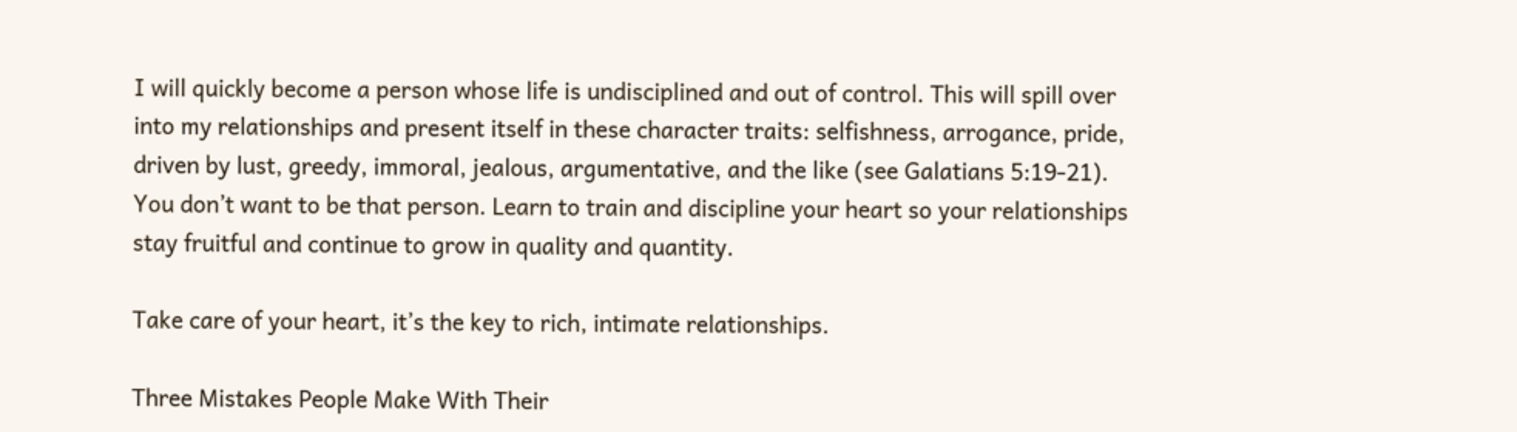I will quickly become a person whose life is undisciplined and out of control. This will spill over into my relationships and present itself in these character traits: selfishness, arrogance, pride, driven by lust, greedy, immoral, jealous, argumentative, and the like (see Galatians 5:19-21). You don’t want to be that person. Learn to train and discipline your heart so your relationships stay fruitful and continue to grow in quality and quantity.

Take care of your heart, it’s the key to rich, intimate relationships.

Three Mistakes People Make With Their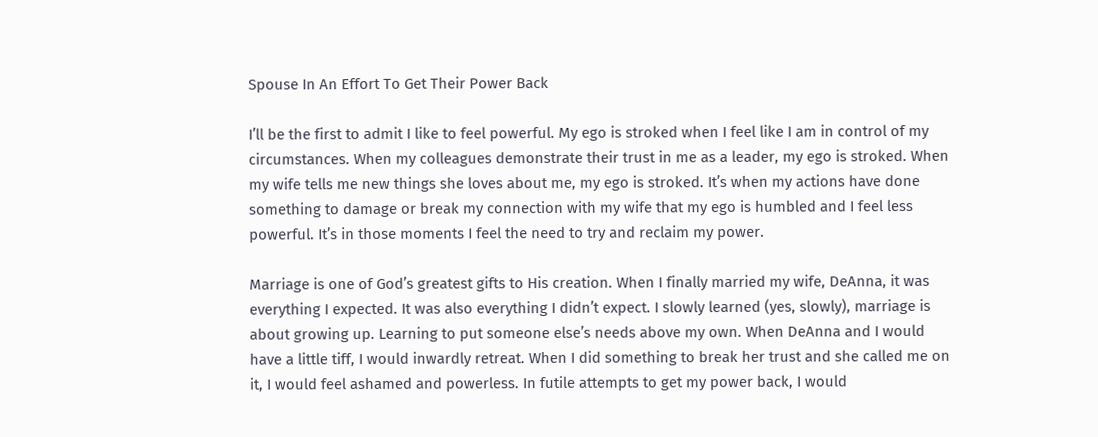Spouse In An Effort To Get Their Power Back

I’ll be the first to admit I like to feel powerful. My ego is stroked when I feel like I am in control of my circumstances. When my colleagues demonstrate their trust in me as a leader, my ego is stroked. When my wife tells me new things she loves about me, my ego is stroked. It’s when my actions have done something to damage or break my connection with my wife that my ego is humbled and I feel less powerful. It’s in those moments I feel the need to try and reclaim my power.

Marriage is one of God’s greatest gifts to His creation. When I finally married my wife, DeAnna, it was everything I expected. It was also everything I didn’t expect. I slowly learned (yes, slowly), marriage is about growing up. Learning to put someone else’s needs above my own. When DeAnna and I would have a little tiff, I would inwardly retreat. When I did something to break her trust and she called me on it, I would feel ashamed and powerless. In futile attempts to get my power back, I would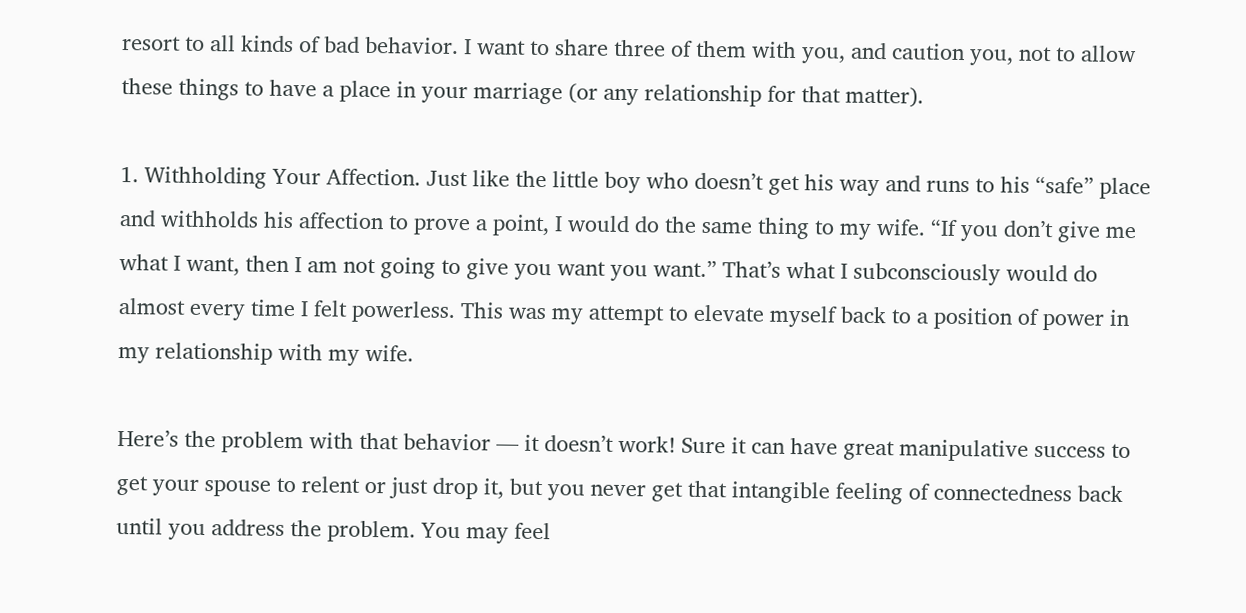resort to all kinds of bad behavior. I want to share three of them with you, and caution you, not to allow these things to have a place in your marriage (or any relationship for that matter).

1. Withholding Your Affection. Just like the little boy who doesn’t get his way and runs to his “safe” place and withholds his affection to prove a point, I would do the same thing to my wife. “If you don’t give me what I want, then I am not going to give you want you want.” That’s what I subconsciously would do almost every time I felt powerless. This was my attempt to elevate myself back to a position of power in my relationship with my wife.

Here’s the problem with that behavior — it doesn’t work! Sure it can have great manipulative success to get your spouse to relent or just drop it, but you never get that intangible feeling of connectedness back until you address the problem. You may feel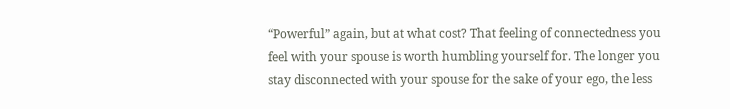“Powerful” again, but at what cost? That feeling of connectedness you feel with your spouse is worth humbling yourself for. The longer you stay disconnected with your spouse for the sake of your ego, the less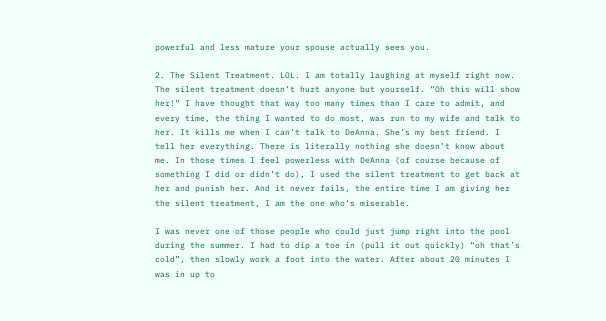powerful and less mature your spouse actually sees you.

2. The Silent Treatment. LOL. I am totally laughing at myself right now. The silent treatment doesn’t hurt anyone but yourself. “Oh this will show her!” I have thought that way too many times than I care to admit, and every time, the thing I wanted to do most, was run to my wife and talk to her. It kills me when I can’t talk to DeAnna. She’s my best friend. I tell her everything. There is literally nothing she doesn’t know about me. In those times I feel powerless with DeAnna (of course because of something I did or didn’t do), I used the silent treatment to get back at her and punish her. And it never fails, the entire time I am giving her the silent treatment, I am the one who’s miserable.

I was never one of those people who could just jump right into the pool during the summer. I had to dip a toe in (pull it out quickly) “oh that’s cold”, then slowly work a foot into the water. After about 20 minutes I was in up to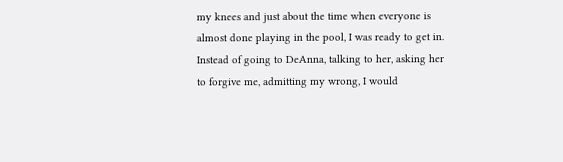my knees and just about the time when everyone is almost done playing in the pool, I was ready to get in. Instead of going to DeAnna, talking to her, asking her to forgive me, admitting my wrong, I would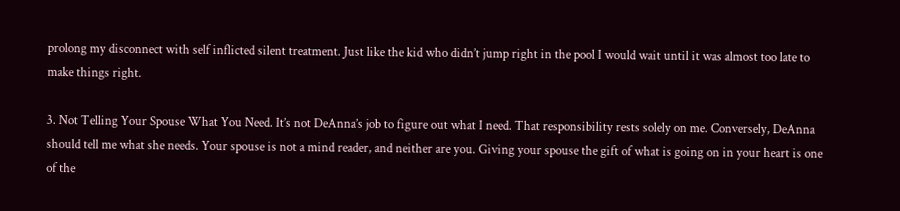prolong my disconnect with self inflicted silent treatment. Just like the kid who didn’t jump right in the pool I would wait until it was almost too late to make things right.

3. Not Telling Your Spouse What You Need. It’s not DeAnna’s job to figure out what I need. That responsibility rests solely on me. Conversely, DeAnna should tell me what she needs. Your spouse is not a mind reader, and neither are you. Giving your spouse the gift of what is going on in your heart is one of the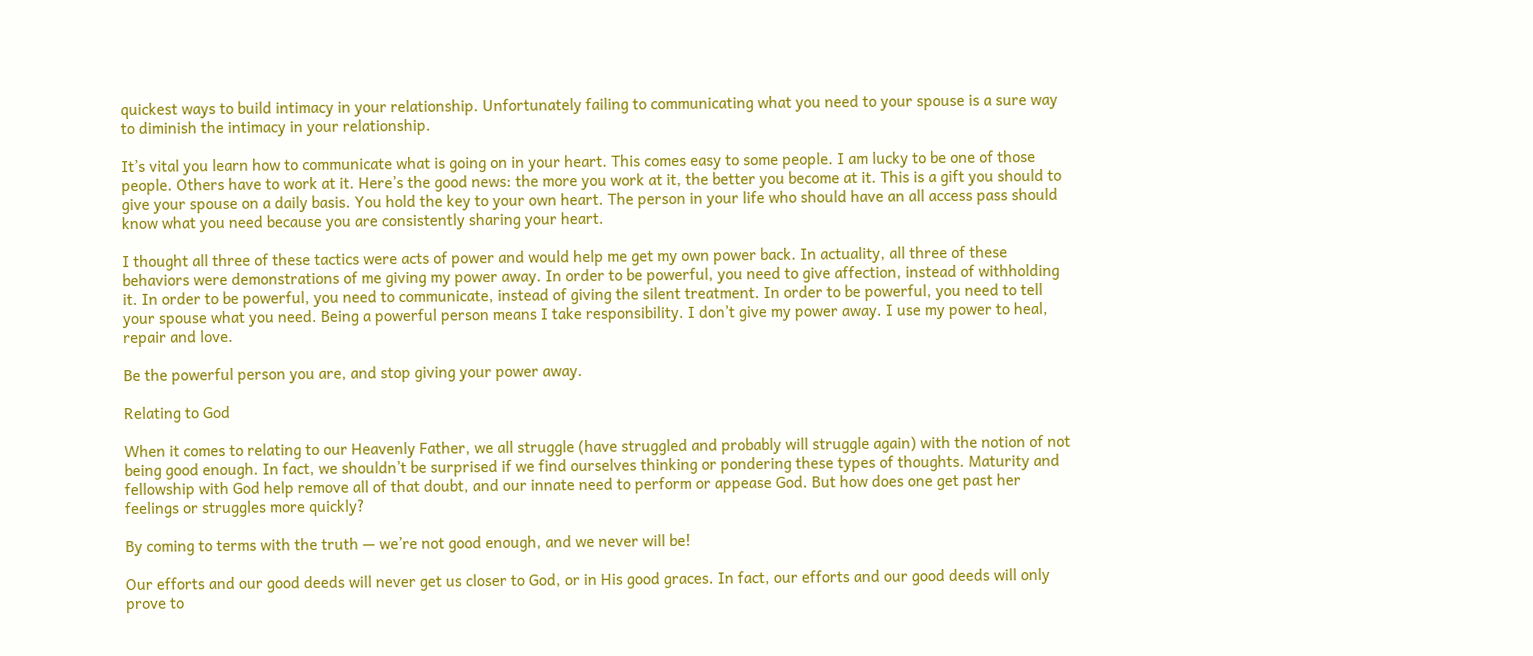quickest ways to build intimacy in your relationship. Unfortunately failing to communicating what you need to your spouse is a sure way to diminish the intimacy in your relationship.

It’s vital you learn how to communicate what is going on in your heart. This comes easy to some people. I am lucky to be one of those people. Others have to work at it. Here’s the good news: the more you work at it, the better you become at it. This is a gift you should to give your spouse on a daily basis. You hold the key to your own heart. The person in your life who should have an all access pass should know what you need because you are consistently sharing your heart.

I thought all three of these tactics were acts of power and would help me get my own power back. In actuality, all three of these behaviors were demonstrations of me giving my power away. In order to be powerful, you need to give affection, instead of withholding it. In order to be powerful, you need to communicate, instead of giving the silent treatment. In order to be powerful, you need to tell your spouse what you need. Being a powerful person means I take responsibility. I don’t give my power away. I use my power to heal, repair and love.

Be the powerful person you are, and stop giving your power away.

Relating to God

When it comes to relating to our Heavenly Father, we all struggle (have struggled and probably will struggle again) with the notion of not being good enough. In fact, we shouldn’t be surprised if we find ourselves thinking or pondering these types of thoughts. Maturity and fellowship with God help remove all of that doubt, and our innate need to perform or appease God. But how does one get past her feelings or struggles more quickly?

By coming to terms with the truth — we’re not good enough, and we never will be!

Our efforts and our good deeds will never get us closer to God, or in His good graces. In fact, our efforts and our good deeds will only prove to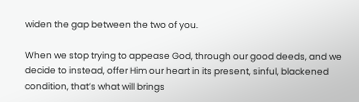widen the gap between the two of you.

When we stop trying to appease God, through our good deeds, and we decide to instead, offer Him our heart in its present, sinful, blackened condition, that’s what will brings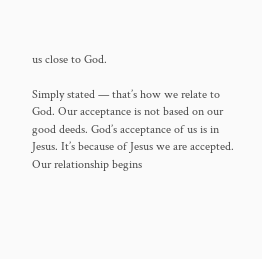us close to God.

Simply stated — that’s how we relate to God. Our acceptance is not based on our good deeds. God’s acceptance of us is in Jesus. It’s because of Jesus we are accepted. Our relationship begins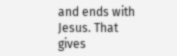and ends with Jesus. That gives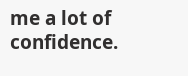me a lot of confidence.